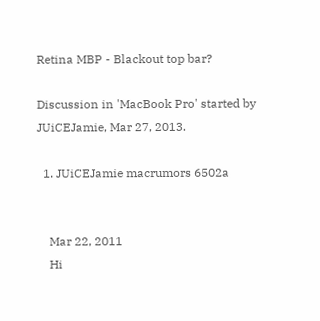Retina MBP - Blackout top bar?

Discussion in 'MacBook Pro' started by JUiCEJamie, Mar 27, 2013.

  1. JUiCEJamie macrumors 6502a


    Mar 22, 2011
    Hi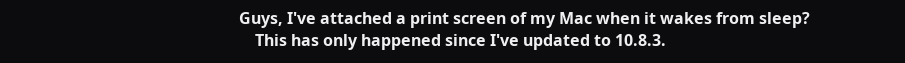Guys, I've attached a print screen of my Mac when it wakes from sleep?
    This has only happened since I've updated to 10.8.3.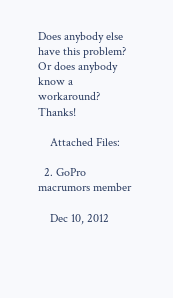Does anybody else have this problem? Or does anybody know a workaround? Thanks!

    Attached Files:

  2. GoPro macrumors member

    Dec 10, 2012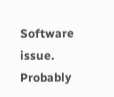Software issue. Probably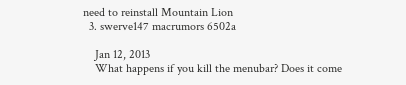need to reinstall Mountain Lion
  3. swerve147 macrumors 6502a

    Jan 12, 2013
    What happens if you kill the menubar? Does it come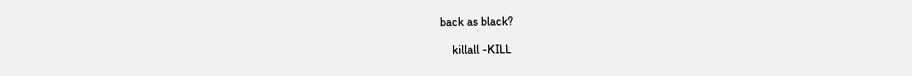back as black?

    killall -KILL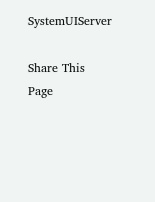SystemUIServer

Share This Page